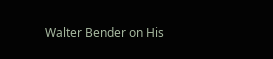Walter Bender on His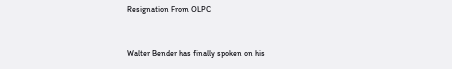Resignation From OLPC


Walter Bender has finally spoken on his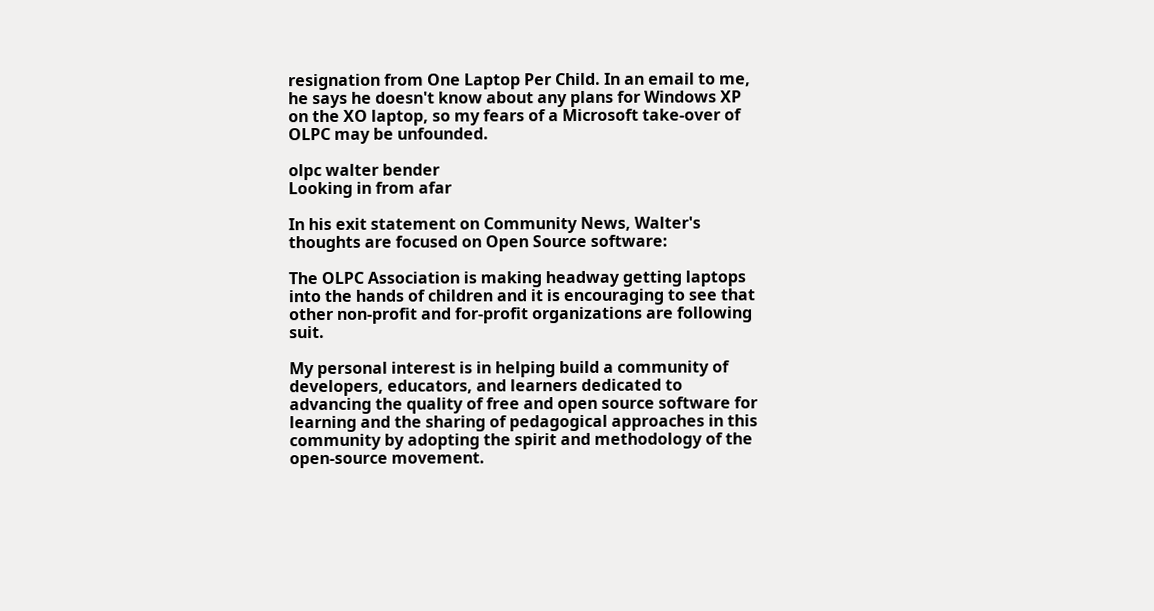resignation from One Laptop Per Child. In an email to me, he says he doesn't know about any plans for Windows XP on the XO laptop, so my fears of a Microsoft take-over of OLPC may be unfounded.

olpc walter bender
Looking in from afar

In his exit statement on Community News, Walter's thoughts are focused on Open Source software:

The OLPC Association is making headway getting laptops into the hands of children and it is encouraging to see that other non-profit and for-profit organizations are following suit.

My personal interest is in helping build a community of developers, educators, and learners dedicated to advancing the quality of free and open source software for learning and the sharing of pedagogical approaches in this community by adopting the spirit and methodology of the open-source movement.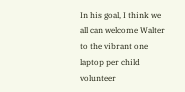In his goal, I think we all can welcome Walter to the vibrant one laptop per child volunteer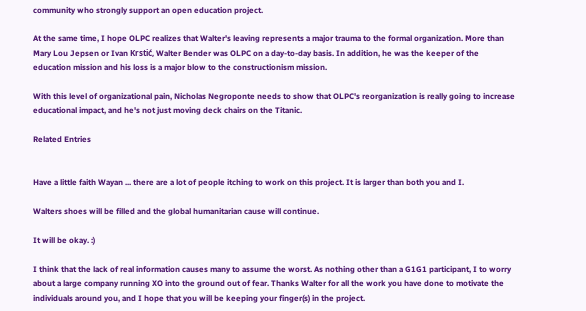community who strongly support an open education project.

At the same time, I hope OLPC realizes that Walter's leaving represents a major trauma to the formal organization. More than Mary Lou Jepsen or Ivan Krstić, Walter Bender was OLPC on a day-to-day basis. In addition, he was the keeper of the education mission and his loss is a major blow to the constructionism mission.

With this level of organizational pain, Nicholas Negroponte needs to show that OLPC's reorganization is really going to increase educational impact, and he's not just moving deck chairs on the Titanic.

Related Entries


Have a little faith Wayan ... there are a lot of people itching to work on this project. It is larger than both you and I.

Walters shoes will be filled and the global humanitarian cause will continue.

It will be okay. :)

I think that the lack of real information causes many to assume the worst. As nothing other than a G1G1 participant, I to worry about a large company running XO into the ground out of fear. Thanks Walter for all the work you have done to motivate the individuals around you, and I hope that you will be keeping your finger(s) in the project.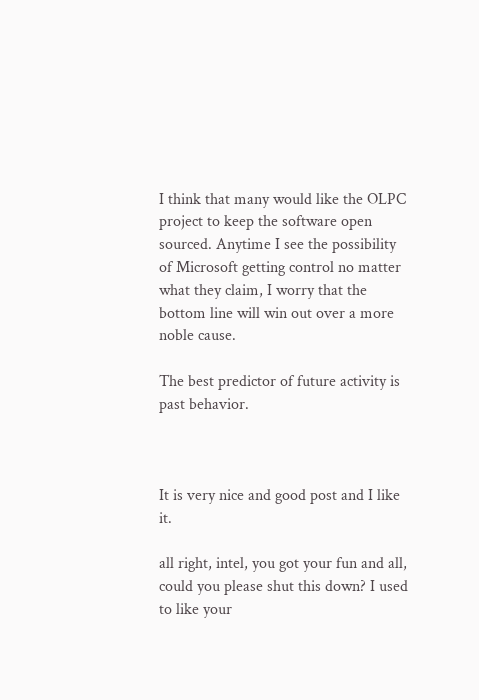I think that many would like the OLPC project to keep the software open sourced. Anytime I see the possibility of Microsoft getting control no matter what they claim, I worry that the bottom line will win out over a more noble cause.

The best predictor of future activity is past behavior.



It is very nice and good post and I like it.

all right, intel, you got your fun and all, could you please shut this down? I used to like your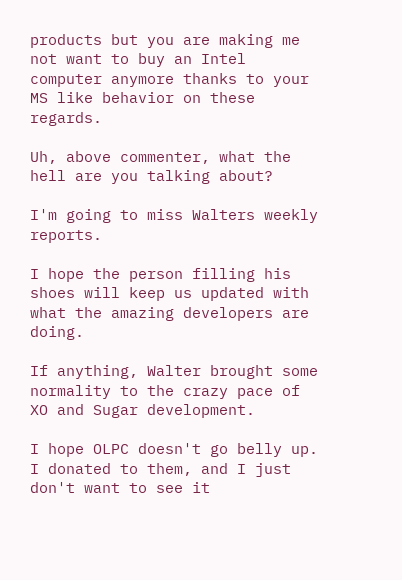products but you are making me not want to buy an Intel computer anymore thanks to your MS like behavior on these regards.

Uh, above commenter, what the hell are you talking about?

I'm going to miss Walters weekly reports.

I hope the person filling his shoes will keep us updated with what the amazing developers are doing.

If anything, Walter brought some normality to the crazy pace of XO and Sugar development.

I hope OLPC doesn't go belly up. I donated to them, and I just don't want to see it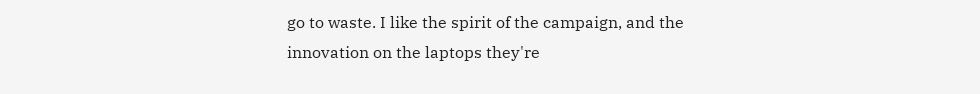go to waste. I like the spirit of the campaign, and the innovation on the laptops they're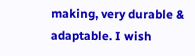making, very durable & adaptable. I wish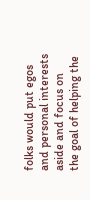folks would put egos and personal interests aside and focus on the goal of helping the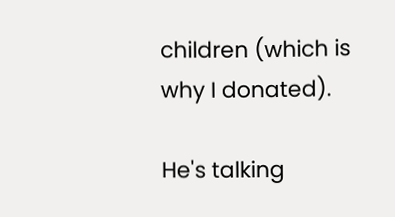children (which is why I donated).

He's talking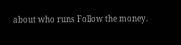about who runs Follow the money.